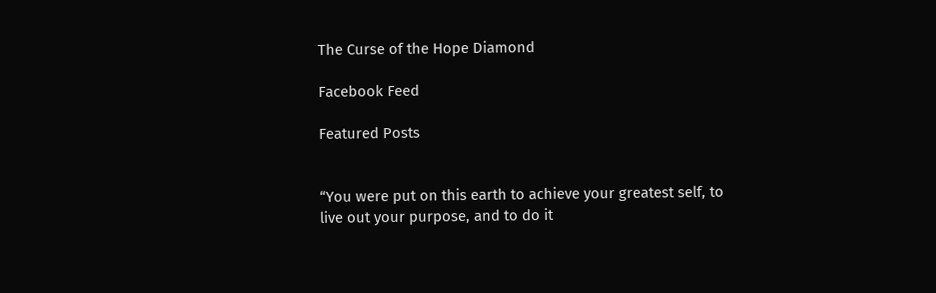The Curse of the Hope Diamond

Facebook Feed

Featured Posts


“You were put on this earth to achieve your greatest self, to live out your purpose, and to do it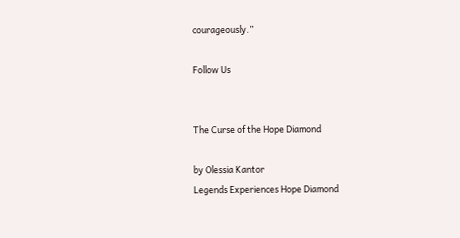courageously.”

Follow Us


The Curse of the Hope Diamond

by Olessia Kantor
Legends Experiences Hope Diamond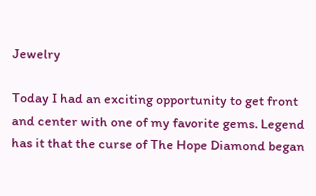Jewelry

Today I had an exciting opportunity to get front and center with one of my favorite gems. Legend has it that the curse of The Hope Diamond began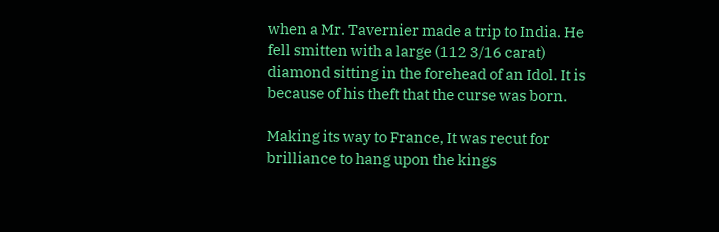when a Mr. Tavernier made a trip to India. He fell smitten with a large (112 3/16 carat) diamond sitting in the forehead of an Idol. It is because of his theft that the curse was born.

Making its way to France, It was recut for brilliance to hang upon the kings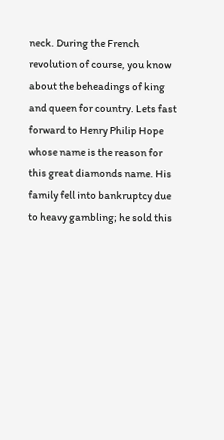neck. During the French revolution of course, you know about the beheadings of king and queen for country. Lets fast forward to Henry Philip Hope whose name is the reason for this great diamonds name. His family fell into bankruptcy due to heavy gambling; he sold this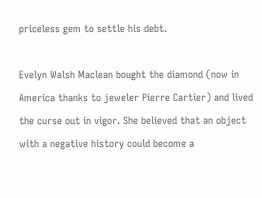priceless gem to settle his debt.

Evelyn Walsh Maclean bought the diamond (now in America thanks to jeweler Pierre Cartier) and lived the curse out in vigor. She believed that an object with a negative history could become a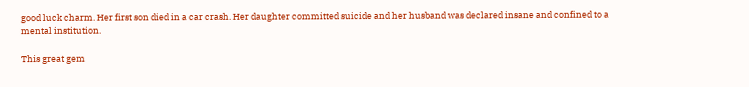good luck charm. Her first son died in a car crash. Her daughter committed suicide and her husband was declared insane and confined to a mental institution.

This great gem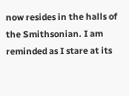now resides in the halls of the Smithsonian. I am reminded as I stare at its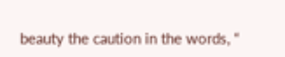beauty the caution in the words, “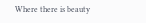Where there is beauty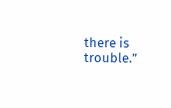there is trouble.”